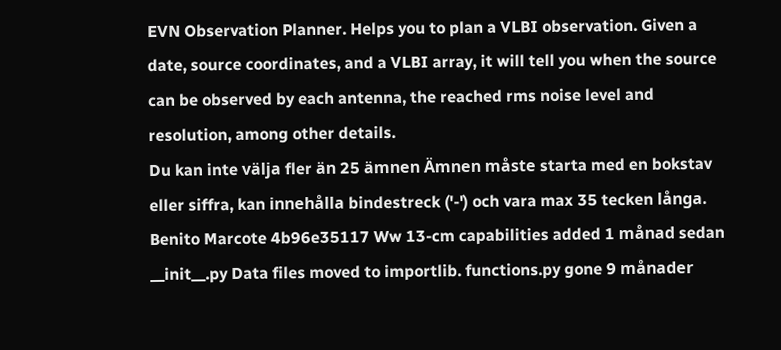EVN Observation Planner. Helps you to plan a VLBI observation. Given a date, source coordinates, and a VLBI array, it will tell you when the source can be observed by each antenna, the reached rms noise level and resolution, among other details.
Du kan inte välja fler än 25 ämnen Ämnen måste starta med en bokstav eller siffra, kan innehålla bindestreck ('-') och vara max 35 tecken långa.
Benito Marcote 4b96e35117 Ww 13-cm capabilities added 1 månad sedan
__init__.py Data files moved to importlib. functions.py gone 9 månader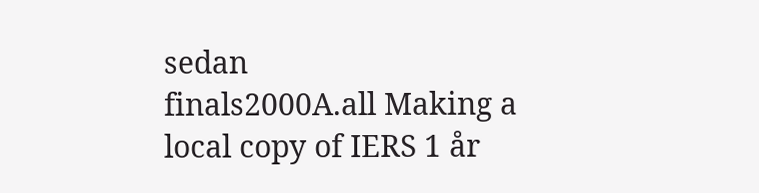sedan
finals2000A.all Making a local copy of IERS 1 år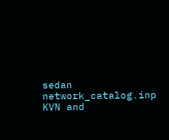sedan
network_catalog.inp KVN and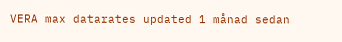VERA max datarates updated 1 månad sedan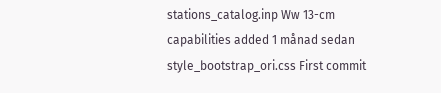stations_catalog.inp Ww 13-cm capabilities added 1 månad sedan
style_bootstrap_ori.css First commit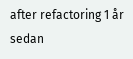after refactoring 1 år sedan